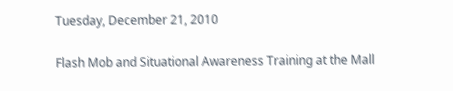Tuesday, December 21, 2010

Flash Mob and Situational Awareness Training at the Mall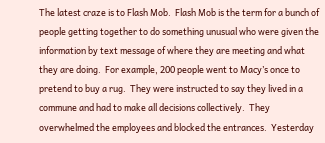The latest craze is to Flash Mob.  Flash Mob is the term for a bunch of people getting together to do something unusual who were given the information by text message of where they are meeting and what they are doing.  For example, 200 people went to Macy’s once to pretend to buy a rug.  They were instructed to say they lived in a commune and had to make all decisions collectively.  They overwhelmed the employees and blocked the entrances.  Yesterday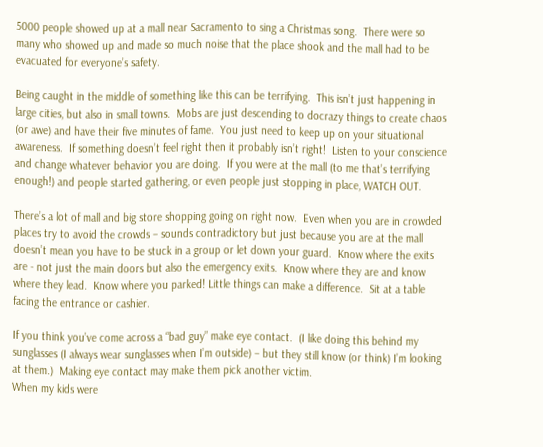5000 people showed up at a mall near Sacramento to sing a Christmas song.  There were so many who showed up and made so much noise that the place shook and the mall had to be evacuated for everyone’s safety.

Being caught in the middle of something like this can be terrifying.  This isn’t just happening in large cities, but also in small towns.  Mobs are just descending to docrazy things to create chaos (or awe) and have their five minutes of fame.  You just need to keep up on your situational awareness.  If something doesn’t feel right then it probably isn’t right!  Listen to your conscience and change whatever behavior you are doing.  If you were at the mall (to me that’s terrifying enough!) and people started gathering, or even people just stopping in place, WATCH OUT.

There’s a lot of mall and big store shopping going on right now.  Even when you are in crowded places try to avoid the crowds – sounds contradictory but just because you are at the mall doesn’t mean you have to be stuck in a group or let down your guard.  Know where the exits are - not just the main doors but also the emergency exits.  Know where they are and know where they lead.  Know where you parked! Little things can make a difference.  Sit at a table facing the entrance or cashier.

If you think you’ve come across a “bad guy” make eye contact.  (I like doing this behind my sunglasses (I always wear sunglasses when I’m outside) – but they still know (or think) I’m looking at them.)  Making eye contact may make them pick another victim.
When my kids were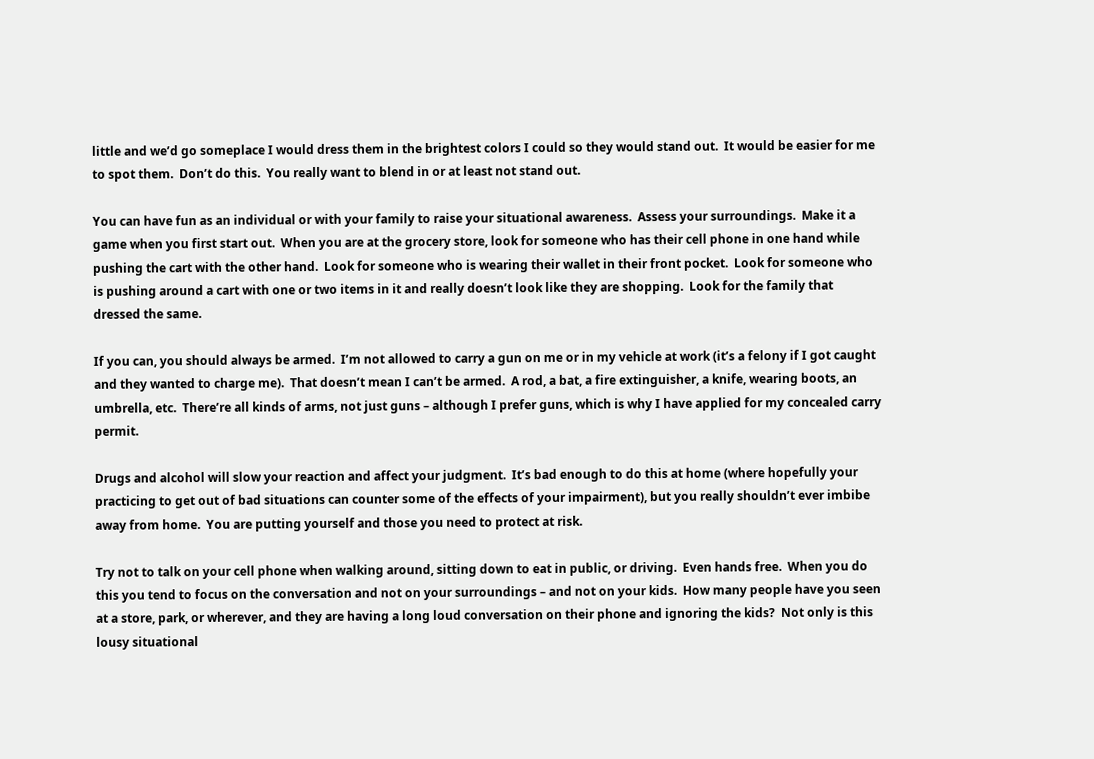little and we’d go someplace I would dress them in the brightest colors I could so they would stand out.  It would be easier for me to spot them.  Don’t do this.  You really want to blend in or at least not stand out.

You can have fun as an individual or with your family to raise your situational awareness.  Assess your surroundings.  Make it a game when you first start out.  When you are at the grocery store, look for someone who has their cell phone in one hand while pushing the cart with the other hand.  Look for someone who is wearing their wallet in their front pocket.  Look for someone who is pushing around a cart with one or two items in it and really doesn’t look like they are shopping.  Look for the family that dressed the same.

If you can, you should always be armed.  I’m not allowed to carry a gun on me or in my vehicle at work (it’s a felony if I got caught and they wanted to charge me).  That doesn’t mean I can’t be armed.  A rod, a bat, a fire extinguisher, a knife, wearing boots, an umbrella, etc.  There’re all kinds of arms, not just guns – although I prefer guns, which is why I have applied for my concealed carry permit.

Drugs and alcohol will slow your reaction and affect your judgment.  It’s bad enough to do this at home (where hopefully your practicing to get out of bad situations can counter some of the effects of your impairment), but you really shouldn’t ever imbibe away from home.  You are putting yourself and those you need to protect at risk.

Try not to talk on your cell phone when walking around, sitting down to eat in public, or driving.  Even hands free.  When you do this you tend to focus on the conversation and not on your surroundings – and not on your kids.  How many people have you seen at a store, park, or wherever, and they are having a long loud conversation on their phone and ignoring the kids?  Not only is this lousy situational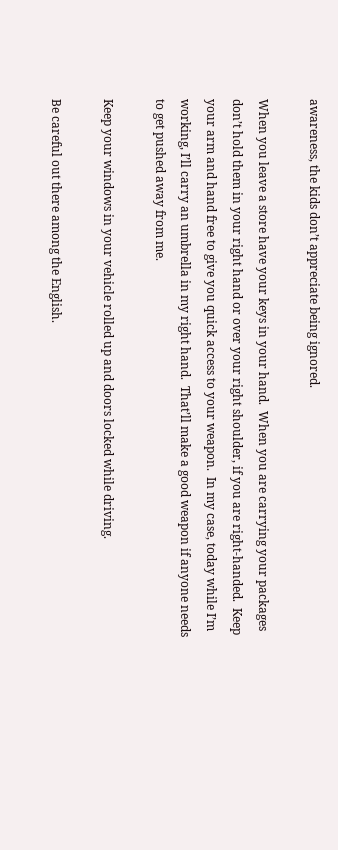awareness, the kids don’t appreciate being ignored.

When you leave a store have your keys in your hand.  When you are carrying your packages don’t hold them in your right hand or over your right shoulder, if you are right-handed.  Keep your arm and hand free to give you quick access to your weapon.  In my case, today while I’m working, I’ll carry an umbrella in my right hand.  That’ll make a good weapon if anyone needs to get pushed away from me.

Keep your windows in your vehicle rolled up and doors locked while driving.

Be careful out there among the English.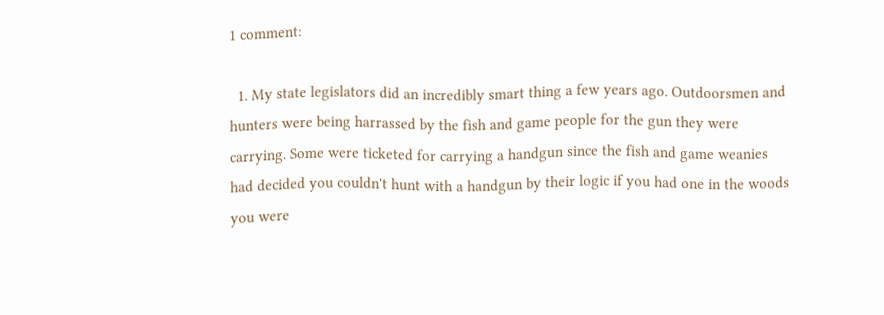1 comment:

  1. My state legislators did an incredibly smart thing a few years ago. Outdoorsmen and hunters were being harrassed by the fish and game people for the gun they were carrying. Some were ticketed for carrying a handgun since the fish and game weanies had decided you couldn't hunt with a handgun by their logic if you had one in the woods you were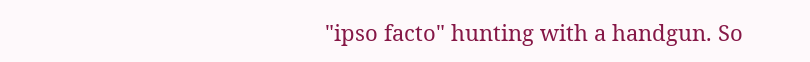"ipso facto" hunting with a handgun. So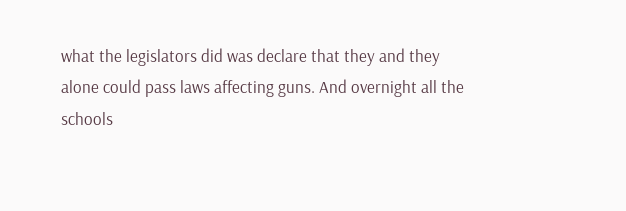what the legislators did was declare that they and they alone could pass laws affecting guns. And overnight all the schools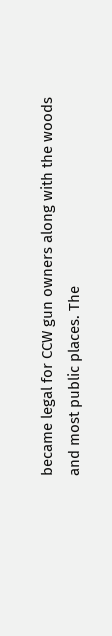became legal for CCW gun owners along with the woods and most public places. The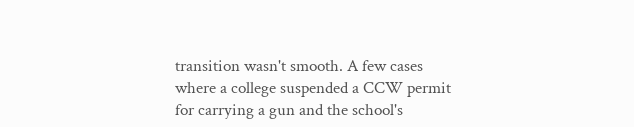transition wasn't smooth. A few cases where a college suspended a CCW permit for carrying a gun and the school's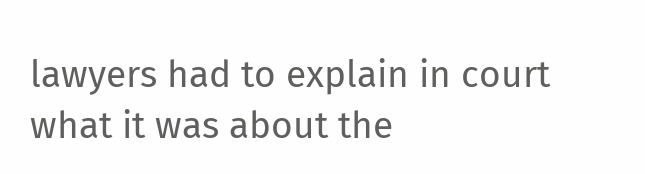lawyers had to explain in court what it was about the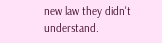new law they didn't understand.